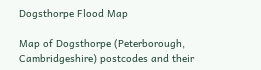Dogsthorpe Flood Map

Map of Dogsthorpe (Peterborough, Cambridgeshire) postcodes and their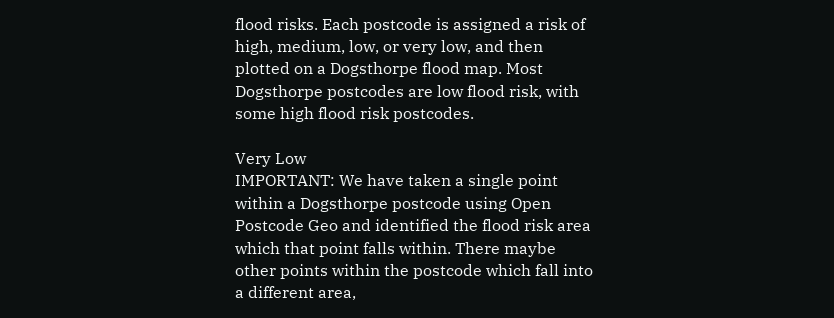flood risks. Each postcode is assigned a risk of high, medium, low, or very low, and then plotted on a Dogsthorpe flood map. Most Dogsthorpe postcodes are low flood risk, with some high flood risk postcodes.

Very Low
IMPORTANT: We have taken a single point within a Dogsthorpe postcode using Open Postcode Geo and identified the flood risk area which that point falls within. There maybe other points within the postcode which fall into a different area,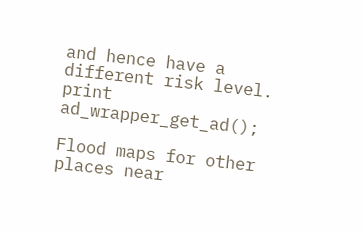and hence have a different risk level.
print ad_wrapper_get_ad();

Flood maps for other places near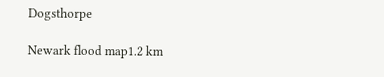Dogsthorpe

Newark flood map1.2 km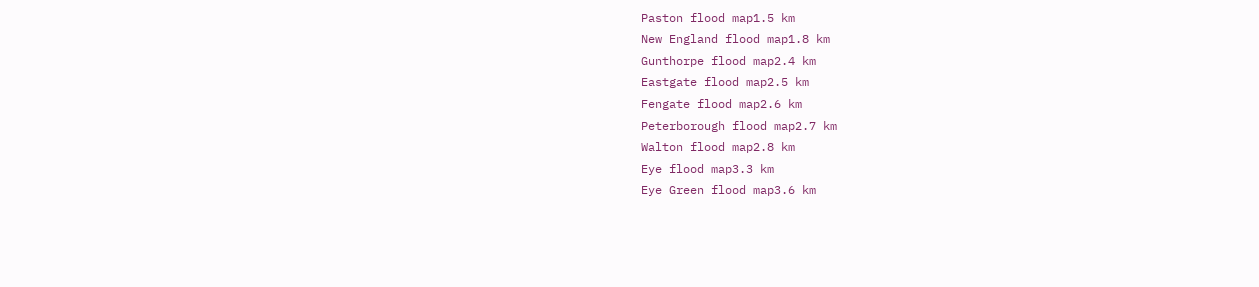Paston flood map1.5 km
New England flood map1.8 km
Gunthorpe flood map2.4 km
Eastgate flood map2.5 km
Fengate flood map2.6 km
Peterborough flood map2.7 km
Walton flood map2.8 km
Eye flood map3.3 km
Eye Green flood map3.6 km